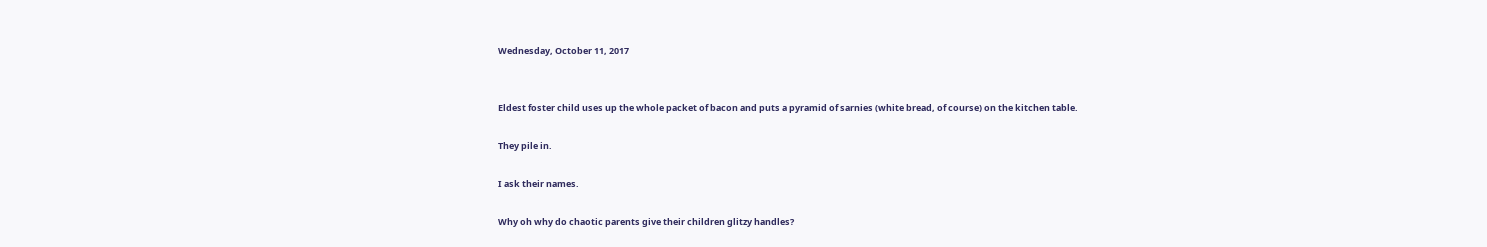Wednesday, October 11, 2017


Eldest foster child uses up the whole packet of bacon and puts a pyramid of sarnies (white bread, of course) on the kitchen table.

They pile in.

I ask their names.

Why oh why do chaotic parents give their children glitzy handles?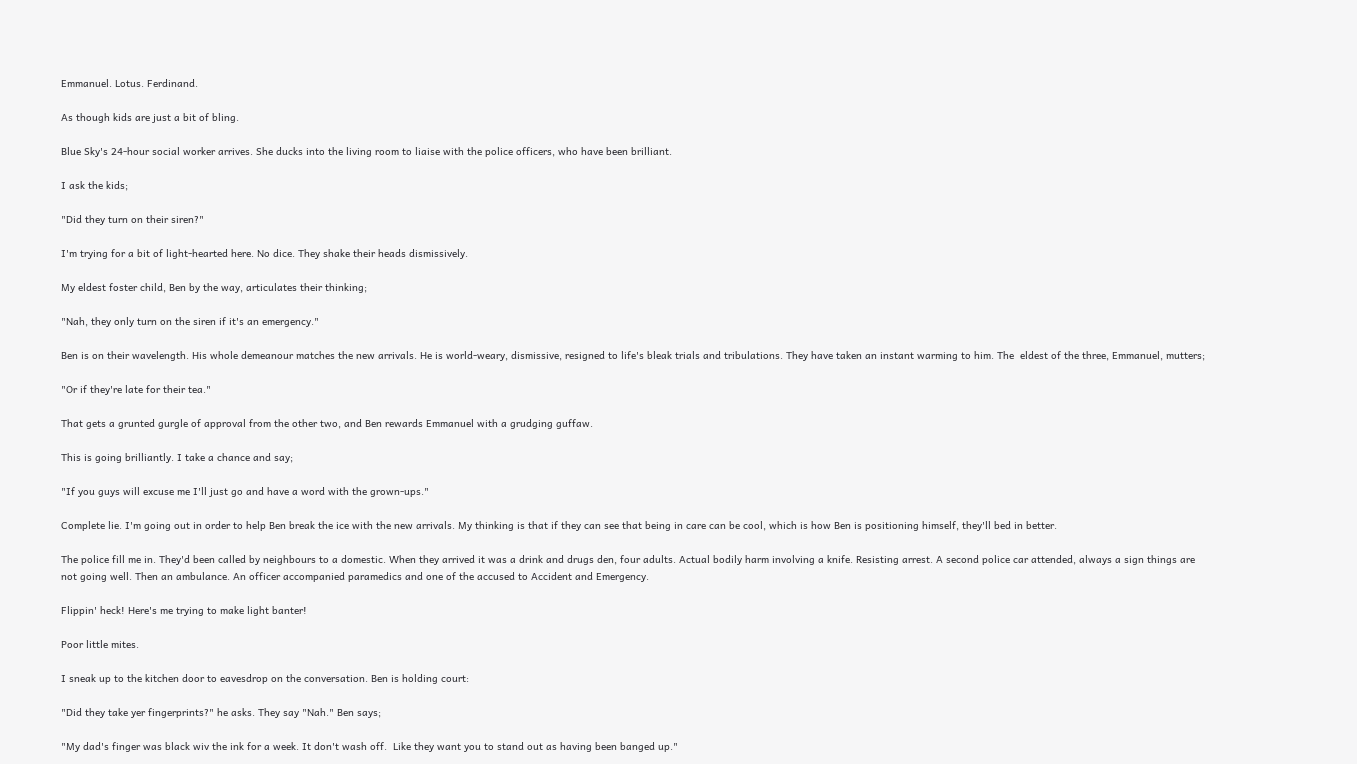Emmanuel. Lotus. Ferdinand.

As though kids are just a bit of bling.

Blue Sky's 24-hour social worker arrives. She ducks into the living room to liaise with the police officers, who have been brilliant.

I ask the kids;

"Did they turn on their siren?"

I'm trying for a bit of light-hearted here. No dice. They shake their heads dismissively.

My eldest foster child, Ben by the way, articulates their thinking;

"Nah, they only turn on the siren if it's an emergency."

Ben is on their wavelength. His whole demeanour matches the new arrivals. He is world-weary, dismissive, resigned to life's bleak trials and tribulations. They have taken an instant warming to him. The  eldest of the three, Emmanuel, mutters;

"Or if they're late for their tea."

That gets a grunted gurgle of approval from the other two, and Ben rewards Emmanuel with a grudging guffaw.

This is going brilliantly. I take a chance and say;

"If you guys will excuse me I'll just go and have a word with the grown-ups."

Complete lie. I'm going out in order to help Ben break the ice with the new arrivals. My thinking is that if they can see that being in care can be cool, which is how Ben is positioning himself, they'll bed in better.

The police fill me in. They'd been called by neighbours to a domestic. When they arrived it was a drink and drugs den, four adults. Actual bodily harm involving a knife. Resisting arrest. A second police car attended, always a sign things are not going well. Then an ambulance. An officer accompanied paramedics and one of the accused to Accident and Emergency.

Flippin' heck! Here's me trying to make light banter!

Poor little mites.

I sneak up to the kitchen door to eavesdrop on the conversation. Ben is holding court:

"Did they take yer fingerprints?" he asks. They say "Nah." Ben says;

"My dad's finger was black wiv the ink for a week. It don't wash off.  Like they want you to stand out as having been banged up."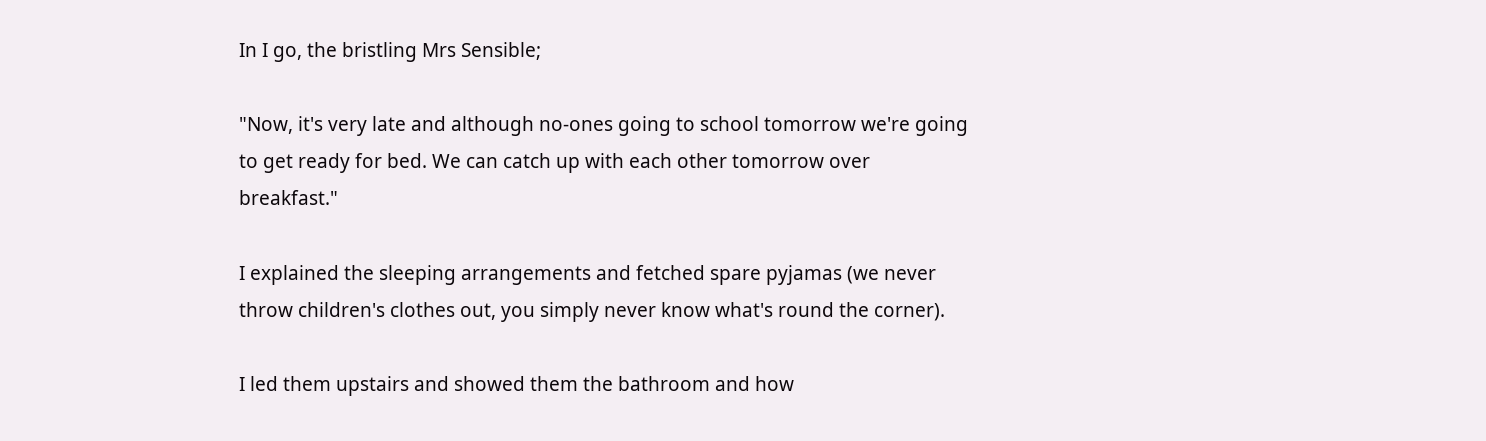In I go, the bristling Mrs Sensible;

"Now, it's very late and although no-ones going to school tomorrow we're going to get ready for bed. We can catch up with each other tomorrow over breakfast."

I explained the sleeping arrangements and fetched spare pyjamas (we never throw children's clothes out, you simply never know what's round the corner).

I led them upstairs and showed them the bathroom and how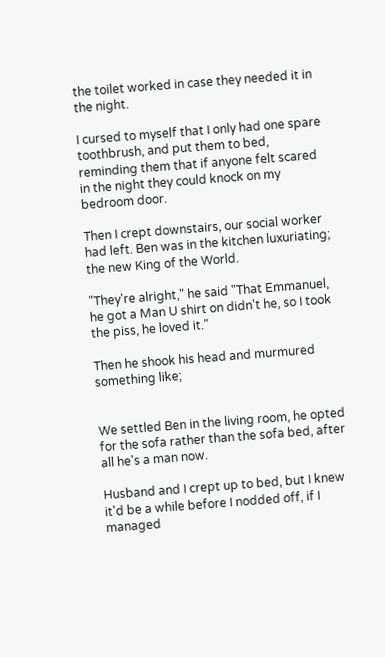the toilet worked in case they needed it in the night.

I cursed to myself that I only had one spare toothbrush, and put them to bed, reminding them that if anyone felt scared in the night they could knock on my bedroom door.

Then I crept downstairs, our social worker had left. Ben was in the kitchen luxuriating; the new King of the World.

"They're alright," he said "That Emmanuel, he got a Man U shirt on didn't he, so I took the piss, he loved it."

Then he shook his head and murmured something like;


We settled Ben in the living room, he opted for the sofa rather than the sofa bed, after all he's a man now.

Husband and I crept up to bed, but I knew it'd be a while before I nodded off, if I managed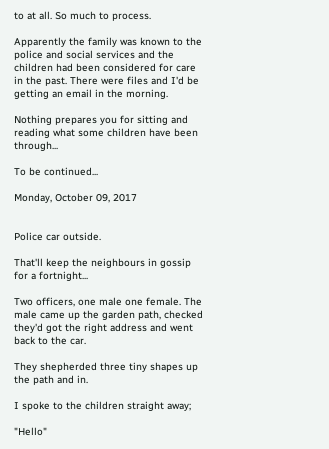to at all. So much to process.

Apparently the family was known to the police and social services and the children had been considered for care in the past. There were files and I'd be getting an email in the morning.

Nothing prepares you for sitting and reading what some children have been through...

To be continued...

Monday, October 09, 2017


Police car outside.

That'll keep the neighbours in gossip for a fortnight...

Two officers, one male one female. The male came up the garden path, checked they'd got the right address and went back to the car.

They shepherded three tiny shapes up the path and in.

I spoke to the children straight away;

"Hello"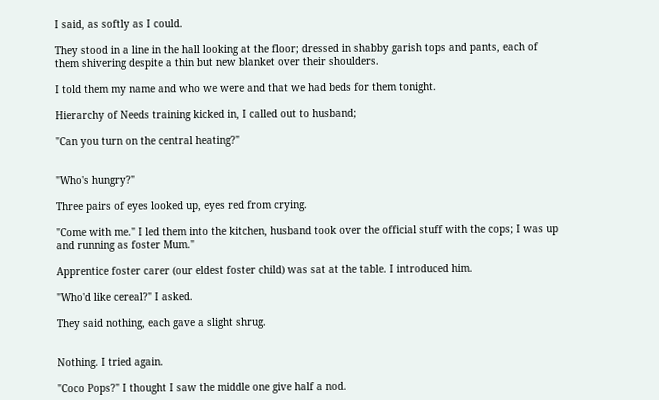I said, as softly as I could.

They stood in a line in the hall looking at the floor; dressed in shabby garish tops and pants, each of them shivering despite a thin but new blanket over their shoulders.

I told them my name and who we were and that we had beds for them tonight.

Hierarchy of Needs training kicked in, I called out to husband;

"Can you turn on the central heating?"


"Who's hungry?"

Three pairs of eyes looked up, eyes red from crying.

"Come with me." I led them into the kitchen, husband took over the official stuff with the cops; I was up and running as foster Mum."

Apprentice foster carer (our eldest foster child) was sat at the table. I introduced him.

"Who'd like cereal?" I asked.

They said nothing, each gave a slight shrug.


Nothing. I tried again.

"Coco Pops?" I thought I saw the middle one give half a nod.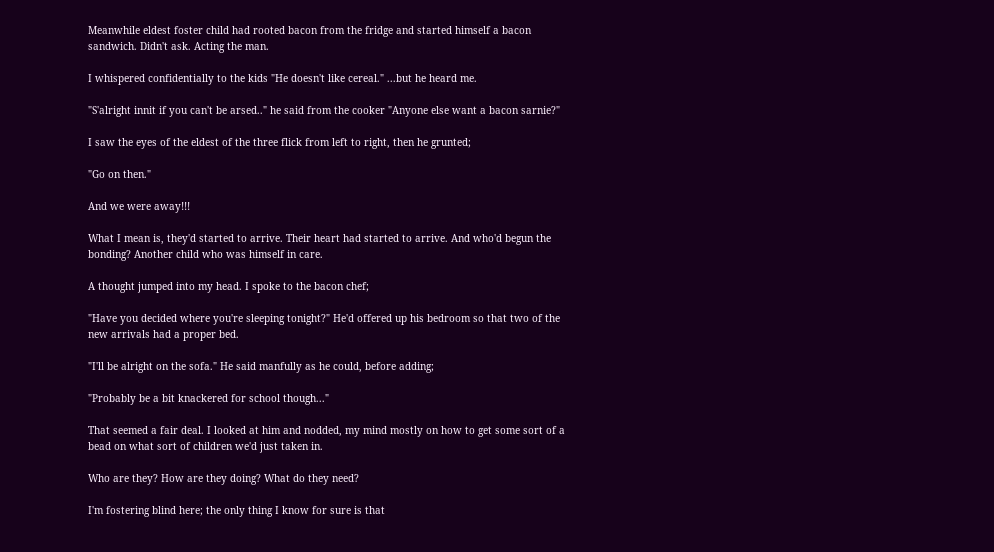Meanwhile eldest foster child had rooted bacon from the fridge and started himself a bacon sandwich. Didn't ask. Acting the man.

I whispered confidentially to the kids "He doesn't like cereal." ...but he heard me.

"S'alright innit if you can't be arsed.." he said from the cooker "Anyone else want a bacon sarnie?"

I saw the eyes of the eldest of the three flick from left to right, then he grunted;

"Go on then."

And we were away!!!

What I mean is, they'd started to arrive. Their heart had started to arrive. And who'd begun the bonding? Another child who was himself in care.

A thought jumped into my head. I spoke to the bacon chef;

"Have you decided where you're sleeping tonight?" He'd offered up his bedroom so that two of the new arrivals had a proper bed.

"I'll be alright on the sofa." He said manfully as he could, before adding;

"Probably be a bit knackered for school though..."

That seemed a fair deal. I looked at him and nodded, my mind mostly on how to get some sort of a bead on what sort of children we'd just taken in.

Who are they? How are they doing? What do they need?

I'm fostering blind here; the only thing I know for sure is that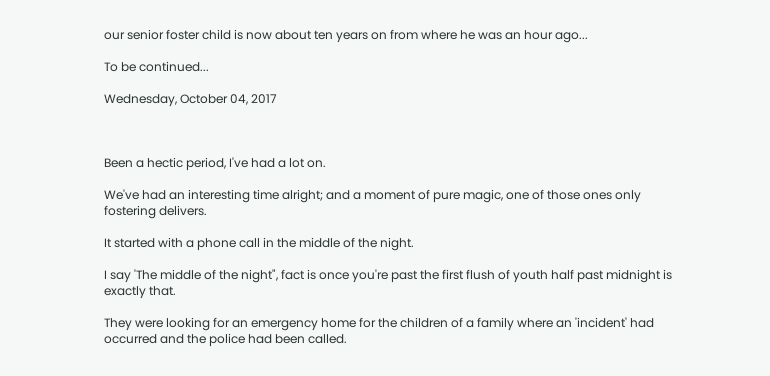our senior foster child is now about ten years on from where he was an hour ago...

To be continued...

Wednesday, October 04, 2017



Been a hectic period, I've had a lot on.

We've had an interesting time alright; and a moment of pure magic, one of those ones only fostering delivers.

It started with a phone call in the middle of the night.

I say 'The middle of the night", fact is once you're past the first flush of youth half past midnight is exactly that.

They were looking for an emergency home for the children of a family where an 'incident' had occurred and the police had been called.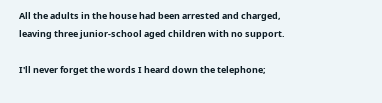All the adults in the house had been arrested and charged, leaving three junior-school aged children with no support.

I'll never forget the words I heard down the telephone;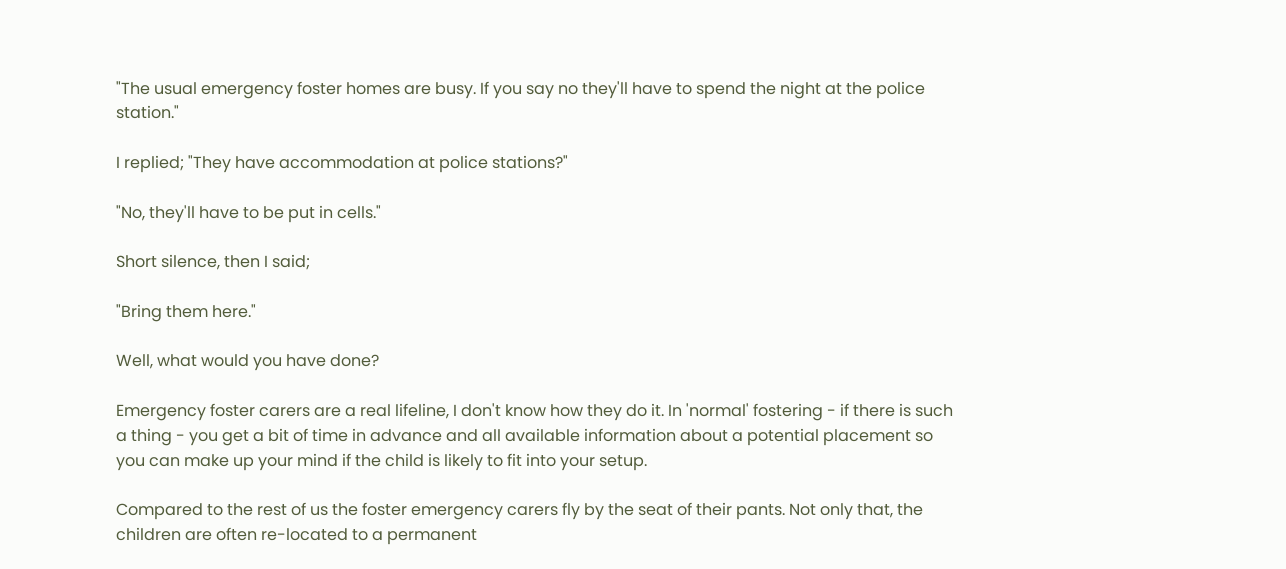"The usual emergency foster homes are busy. If you say no they'll have to spend the night at the police station."

I replied; "They have accommodation at police stations?"

"No, they'll have to be put in cells."

Short silence, then I said;

"Bring them here."

Well, what would you have done?

Emergency foster carers are a real lifeline, I don't know how they do it. In 'normal' fostering - if there is such a thing - you get a bit of time in advance and all available information about a potential placement so you can make up your mind if the child is likely to fit into your setup.

Compared to the rest of us the foster emergency carers fly by the seat of their pants. Not only that, the children are often re-located to a permanent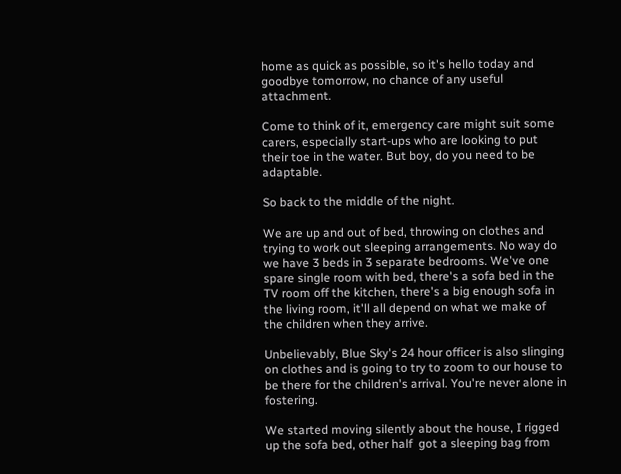home as quick as possible, so it's hello today and goodbye tomorrow, no chance of any useful attachment.

Come to think of it, emergency care might suit some carers, especially start-ups who are looking to put their toe in the water. But boy, do you need to be adaptable.

So back to the middle of the night.

We are up and out of bed, throwing on clothes and trying to work out sleeping arrangements. No way do we have 3 beds in 3 separate bedrooms. We've one spare single room with bed, there's a sofa bed in the TV room off the kitchen, there's a big enough sofa in the living room, it'll all depend on what we make of the children when they arrive.

Unbelievably, Blue Sky's 24 hour officer is also slinging on clothes and is going to try to zoom to our house to be there for the children's arrival. You're never alone in fostering.

We started moving silently about the house, I rigged up the sofa bed, other half  got a sleeping bag from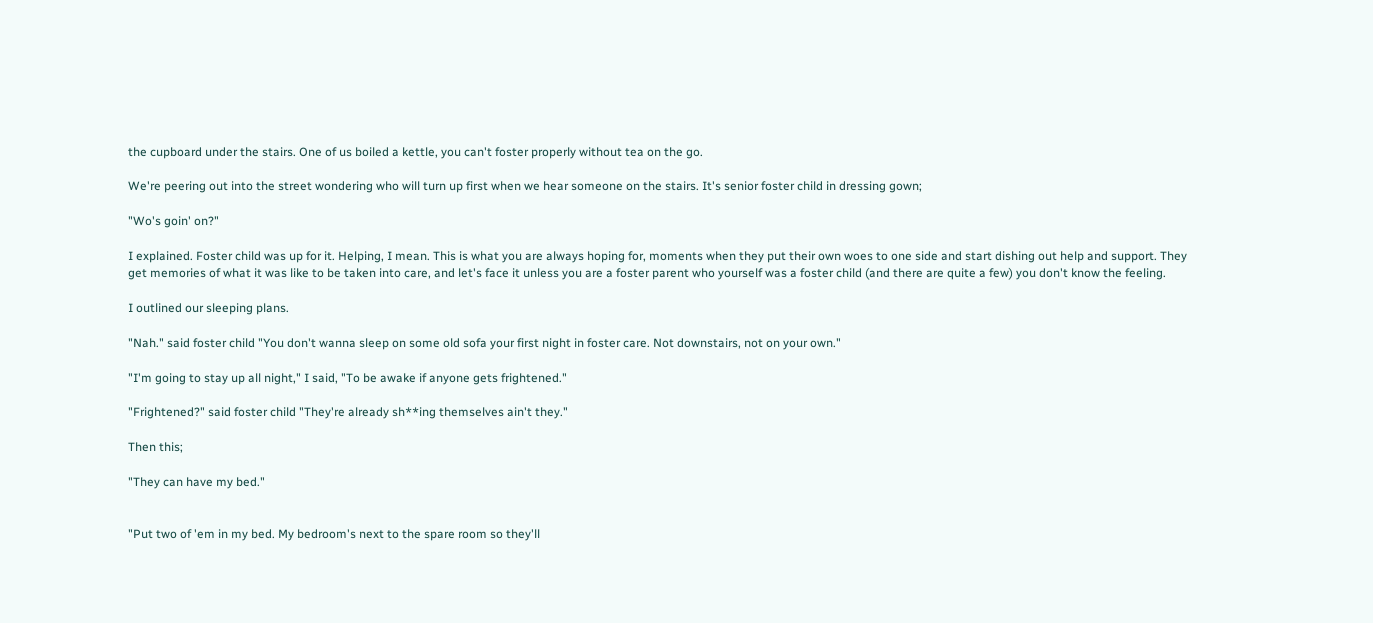the cupboard under the stairs. One of us boiled a kettle, you can't foster properly without tea on the go.

We're peering out into the street wondering who will turn up first when we hear someone on the stairs. It's senior foster child in dressing gown;

"Wo's goin' on?"

I explained. Foster child was up for it. Helping, I mean. This is what you are always hoping for, moments when they put their own woes to one side and start dishing out help and support. They get memories of what it was like to be taken into care, and let's face it unless you are a foster parent who yourself was a foster child (and there are quite a few) you don't know the feeling.

I outlined our sleeping plans.

"Nah." said foster child "You don't wanna sleep on some old sofa your first night in foster care. Not downstairs, not on your own."

"I'm going to stay up all night," I said, "To be awake if anyone gets frightened."

"Frightened?" said foster child "They're already sh**ing themselves ain't they."

Then this;

"They can have my bed."


"Put two of 'em in my bed. My bedroom's next to the spare room so they'll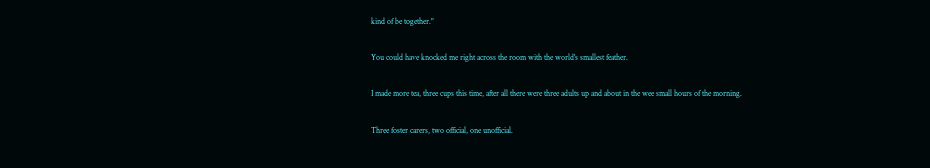kind of be together."

You could have knocked me right across the room with the world's smallest feather.

I made more tea, three cups this time, after all there were three adults up and about in the wee small hours of the morning.

Three foster carers, two official, one unofficial.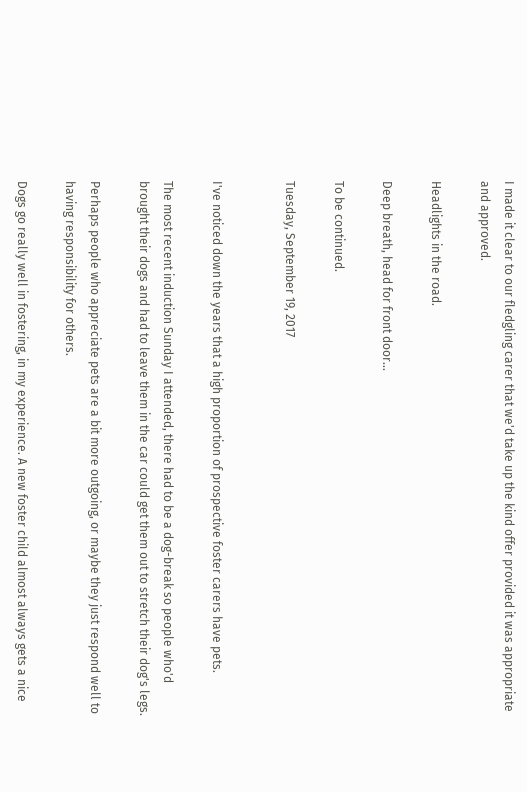I made it clear to our fledgling carer that we'd take up the kind offer provided it was appropriate and approved.

Headlights in the road.

Deep breath, head for front door...

To be continued.

Tuesday, September 19, 2017


I've noticed down the years that a high proportion of prospective foster carers have pets.

The most recent induction Sunday I attended, there had to be a dog-break so people who'd brought their dogs and had to leave them in the car could get them out to stretch their dog's legs.

Perhaps people who appreciate pets are a bit more outgoing, or maybe they just respond well to having responsibility for others.

Dogs go really well in fostering, in my experience. A new foster child almost always gets a nice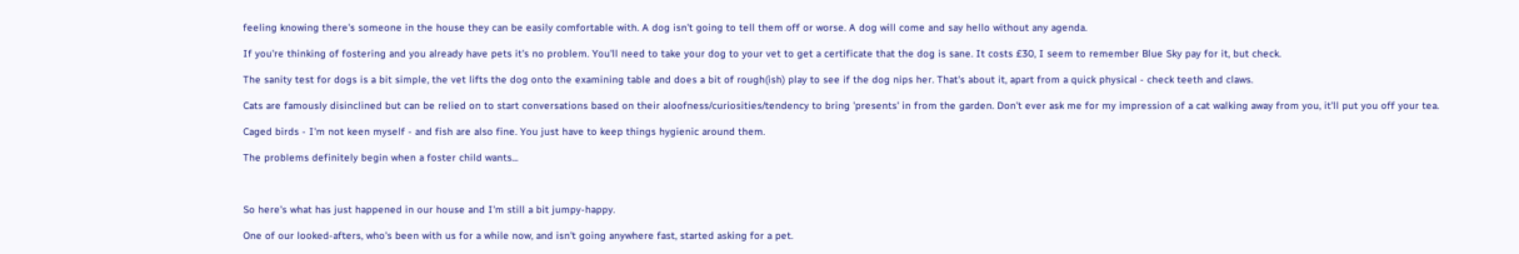feeling knowing there's someone in the house they can be easily comfortable with. A dog isn't going to tell them off or worse. A dog will come and say hello without any agenda.

If you're thinking of fostering and you already have pets it's no problem. You'll need to take your dog to your vet to get a certificate that the dog is sane. It costs £30, I seem to remember Blue Sky pay for it, but check.

The sanity test for dogs is a bit simple, the vet lifts the dog onto the examining table and does a bit of rough(ish) play to see if the dog nips her. That's about it, apart from a quick physical - check teeth and claws.

Cats are famously disinclined but can be relied on to start conversations based on their aloofness/curiosities/tendency to bring 'presents' in from the garden. Don't ever ask me for my impression of a cat walking away from you, it'll put you off your tea.

Caged birds - I'm not keen myself - and fish are also fine. You just have to keep things hygienic around them.

The problems definitely begin when a foster child wants...



So here's what has just happened in our house and I'm still a bit jumpy-happy.

One of our looked-afters, who's been with us for a while now, and isn't going anywhere fast, started asking for a pet.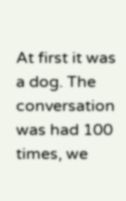At first it was a dog. The conversation was had 100 times, we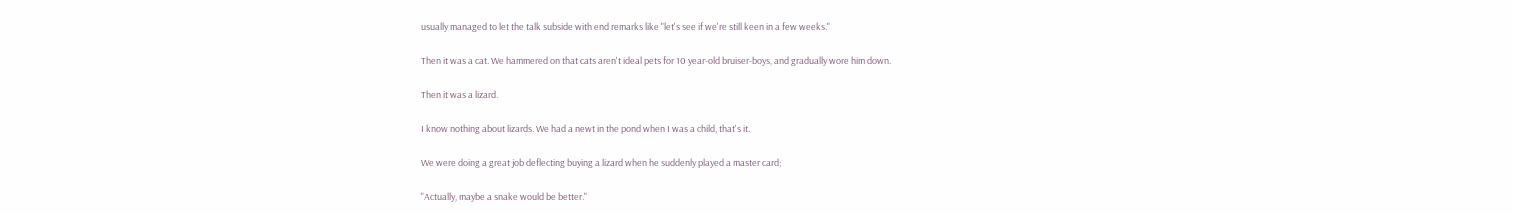usually managed to let the talk subside with end remarks like "let's see if we're still keen in a few weeks."

Then it was a cat. We hammered on that cats aren't ideal pets for 10 year-old bruiser-boys, and gradually wore him down.

Then it was a lizard.

I know nothing about lizards. We had a newt in the pond when I was a child, that's it.

We were doing a great job deflecting buying a lizard when he suddenly played a master card;

"Actually, maybe a snake would be better."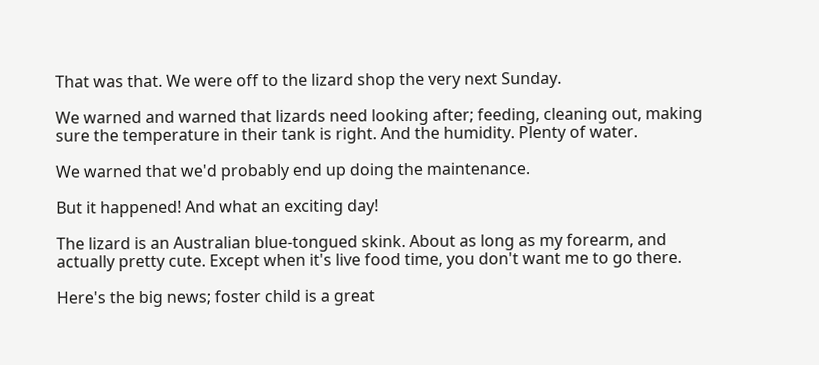That was that. We were off to the lizard shop the very next Sunday.

We warned and warned that lizards need looking after; feeding, cleaning out, making sure the temperature in their tank is right. And the humidity. Plenty of water.

We warned that we'd probably end up doing the maintenance.

But it happened! And what an exciting day!

The lizard is an Australian blue-tongued skink. About as long as my forearm, and actually pretty cute. Except when it's live food time, you don't want me to go there.

Here's the big news; foster child is a great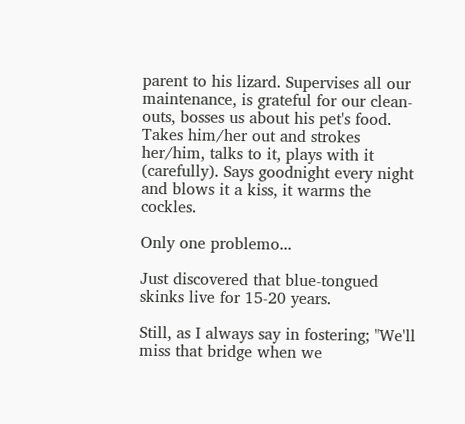parent to his lizard. Supervises all our maintenance, is grateful for our clean-outs, bosses us about his pet's food. Takes him/her out and strokes her/him, talks to it, plays with it (carefully). Says goodnight every night and blows it a kiss, it warms the cockles.

Only one problemo...

Just discovered that blue-tongued skinks live for 15-20 years.

Still, as I always say in fostering; "We'll miss that bridge when we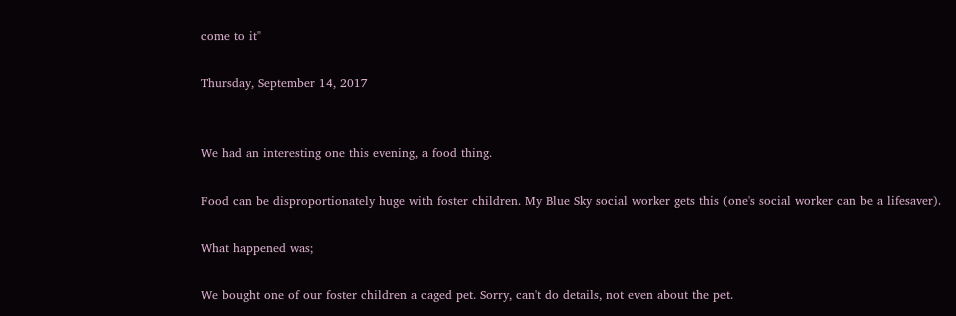come to it"

Thursday, September 14, 2017


We had an interesting one this evening, a food thing.

Food can be disproportionately huge with foster children. My Blue Sky social worker gets this (one's social worker can be a lifesaver).

What happened was;

We bought one of our foster children a caged pet. Sorry, can't do details, not even about the pet.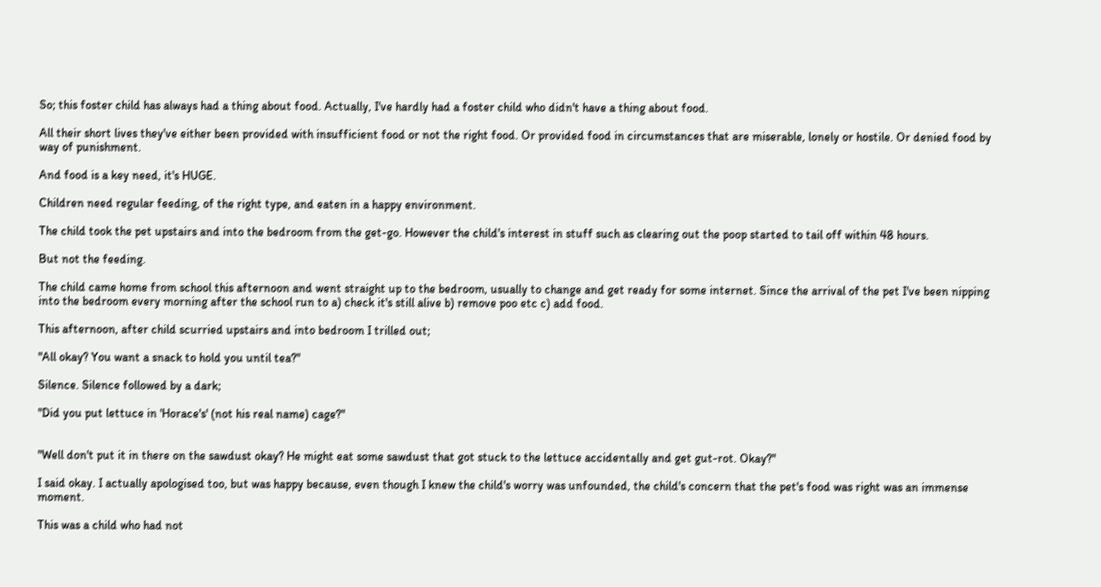So; this foster child has always had a thing about food. Actually, I've hardly had a foster child who didn't have a thing about food.

All their short lives they've either been provided with insufficient food or not the right food. Or provided food in circumstances that are miserable, lonely or hostile. Or denied food by way of punishment.

And food is a key need, it's HUGE.

Children need regular feeding, of the right type, and eaten in a happy environment.

The child took the pet upstairs and into the bedroom from the get-go. However the child's interest in stuff such as clearing out the poop started to tail off within 48 hours.

But not the feeding.

The child came home from school this afternoon and went straight up to the bedroom, usually to change and get ready for some internet. Since the arrival of the pet I've been nipping into the bedroom every morning after the school run to a) check it's still alive b) remove poo etc c) add food.

This afternoon, after child scurried upstairs and into bedroom I trilled out;

"All okay? You want a snack to hold you until tea?"

Silence. Silence followed by a dark;

"Did you put lettuce in 'Horace's' (not his real name) cage?"


"Well don't put it in there on the sawdust okay? He might eat some sawdust that got stuck to the lettuce accidentally and get gut-rot. Okay?"

I said okay. I actually apologised too, but was happy because, even though I knew the child's worry was unfounded, the child's concern that the pet's food was right was an immense moment.

This was a child who had not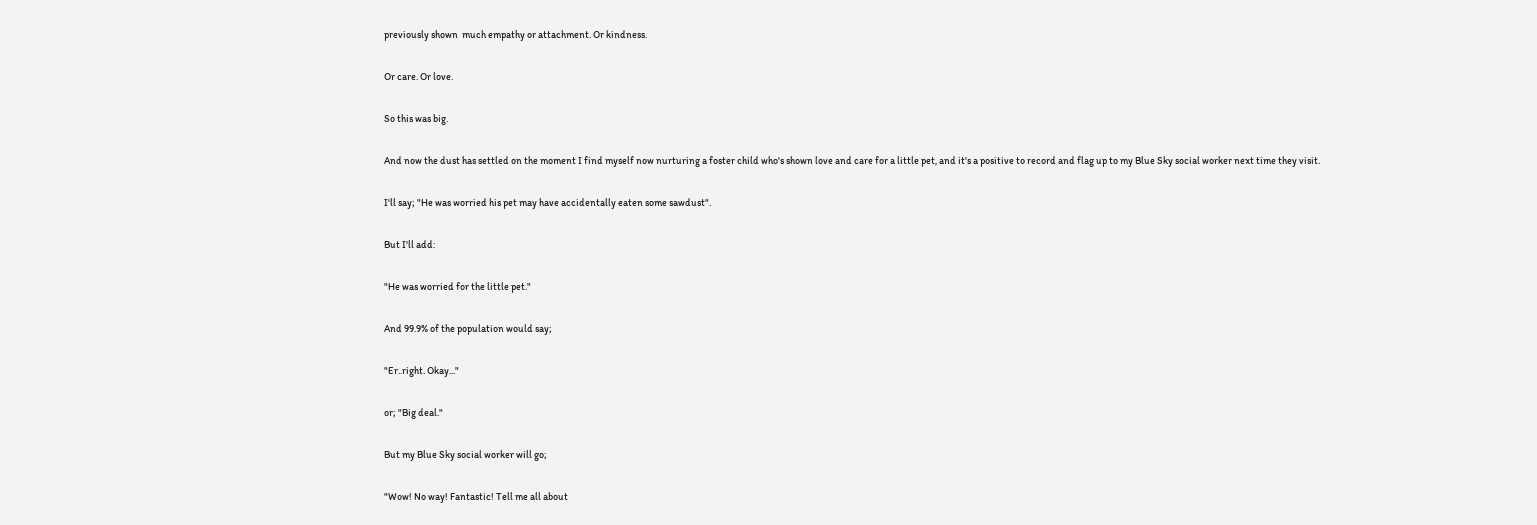previously shown  much empathy or attachment. Or kindness.

Or care. Or love.

So this was big.

And now the dust has settled on the moment I find myself now nurturing a foster child who's shown love and care for a little pet, and it's a positive to record and flag up to my Blue Sky social worker next time they visit.

I'll say; "He was worried his pet may have accidentally eaten some sawdust".

But I'll add:

"He was worried for the little pet."

And 99.9% of the population would say;

"Er..right. Okay..."

or; "Big deal."

But my Blue Sky social worker will go;

"Wow! No way! Fantastic! Tell me all about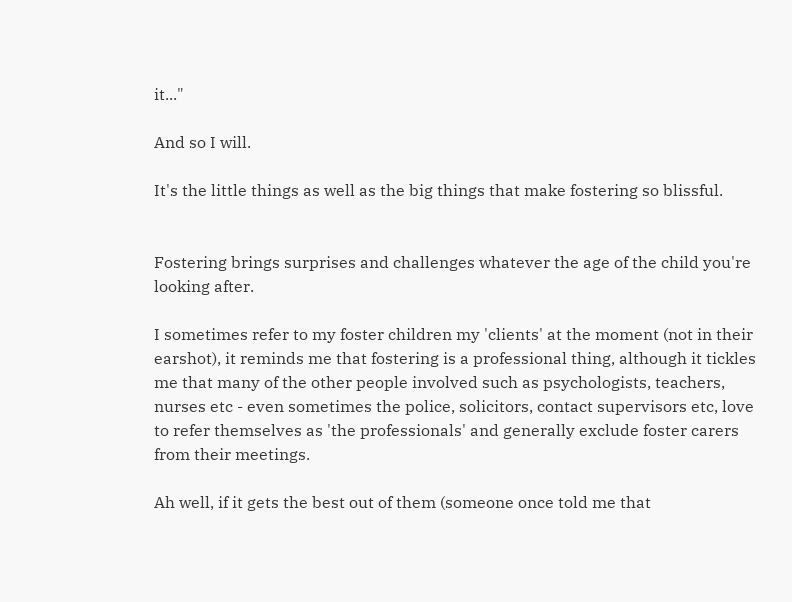it..."

And so I will.

It's the little things as well as the big things that make fostering so blissful.


Fostering brings surprises and challenges whatever the age of the child you're looking after.

I sometimes refer to my foster children my 'clients' at the moment (not in their earshot), it reminds me that fostering is a professional thing, although it tickles me that many of the other people involved such as psychologists, teachers, nurses etc - even sometimes the police, solicitors, contact supervisors etc, love to refer themselves as 'the professionals' and generally exclude foster carers from their meetings.

Ah well, if it gets the best out of them (someone once told me that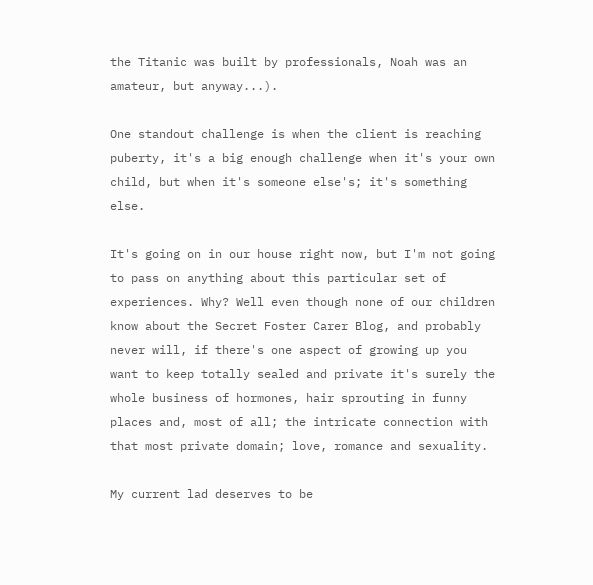the Titanic was built by professionals, Noah was an amateur, but anyway...).

One standout challenge is when the client is reaching puberty, it's a big enough challenge when it's your own child, but when it's someone else's; it's something else.

It's going on in our house right now, but I'm not going to pass on anything about this particular set of experiences. Why? Well even though none of our children know about the Secret Foster Carer Blog, and probably never will, if there's one aspect of growing up you want to keep totally sealed and private it's surely the whole business of hormones, hair sprouting in funny places and, most of all; the intricate connection with that most private domain; love, romance and sexuality.

My current lad deserves to be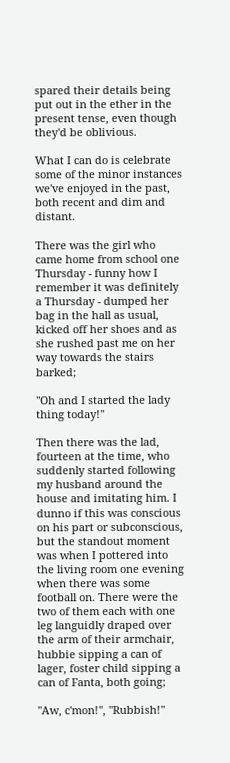spared their details being put out in the ether in the present tense, even though they'd be oblivious.

What I can do is celebrate some of the minor instances we've enjoyed in the past, both recent and dim and distant.

There was the girl who came home from school one Thursday - funny how I remember it was definitely a Thursday - dumped her bag in the hall as usual, kicked off her shoes and as she rushed past me on her way towards the stairs barked;

"Oh and I started the lady thing today!"

Then there was the lad, fourteen at the time, who suddenly started following my husband around the house and imitating him. I dunno if this was conscious on his part or subconscious, but the standout moment was when I pottered into the living room one evening when there was some football on. There were the two of them each with one leg languidly draped over the arm of their armchair, hubbie sipping a can of lager, foster child sipping a can of Fanta, both going;

"Aw, c'mon!", "Rubbish!"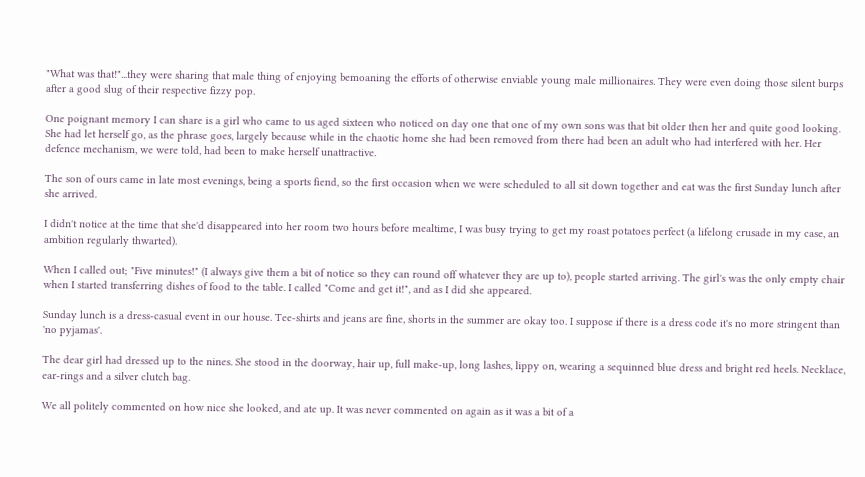"What was that!"...they were sharing that male thing of enjoying bemoaning the efforts of otherwise enviable young male millionaires. They were even doing those silent burps after a good slug of their respective fizzy pop.

One poignant memory I can share is a girl who came to us aged sixteen who noticed on day one that one of my own sons was that bit older then her and quite good looking. She had let herself go, as the phrase goes, largely because while in the chaotic home she had been removed from there had been an adult who had interfered with her. Her defence mechanism, we were told, had been to make herself unattractive.

The son of ours came in late most evenings, being a sports fiend, so the first occasion when we were scheduled to all sit down together and eat was the first Sunday lunch after she arrived.

I didn't notice at the time that she'd disappeared into her room two hours before mealtime, I was busy trying to get my roast potatoes perfect (a lifelong crusade in my case, an ambition regularly thwarted).

When I called out; "Five minutes!" (I always give them a bit of notice so they can round off whatever they are up to), people started arriving. The girl's was the only empty chair when I started transferring dishes of food to the table. I called "Come and get it!", and as I did she appeared.

Sunday lunch is a dress-casual event in our house. Tee-shirts and jeans are fine, shorts in the summer are okay too. I suppose if there is a dress code it's no more stringent than 'no pyjamas'.

The dear girl had dressed up to the nines. She stood in the doorway, hair up, full make-up, long lashes, lippy on, wearing a sequinned blue dress and bright red heels. Necklace, ear-rings and a silver clutch bag.

We all politely commented on how nice she looked, and ate up. It was never commented on again as it was a bit of a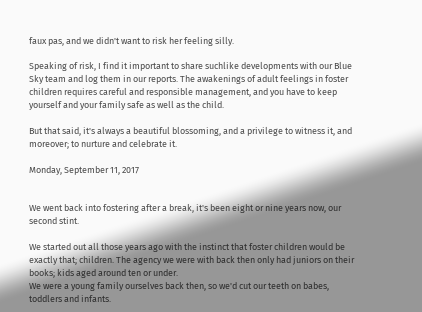faux pas, and we didn't want to risk her feeling silly.

Speaking of risk, I find it important to share suchlike developments with our Blue Sky team and log them in our reports. The awakenings of adult feelings in foster children requires careful and responsible management, and you have to keep yourself and your family safe as well as the child.

But that said, it's always a beautiful blossoming, and a privilege to witness it, and moreover; to nurture and celebrate it.

Monday, September 11, 2017


We went back into fostering after a break, it's been eight or nine years now, our second stint.

We started out all those years ago with the instinct that foster children would be exactly that; children. The agency we were with back then only had juniors on their books; kids aged around ten or under.
We were a young family ourselves back then, so we'd cut our teeth on babes, toddlers and infants.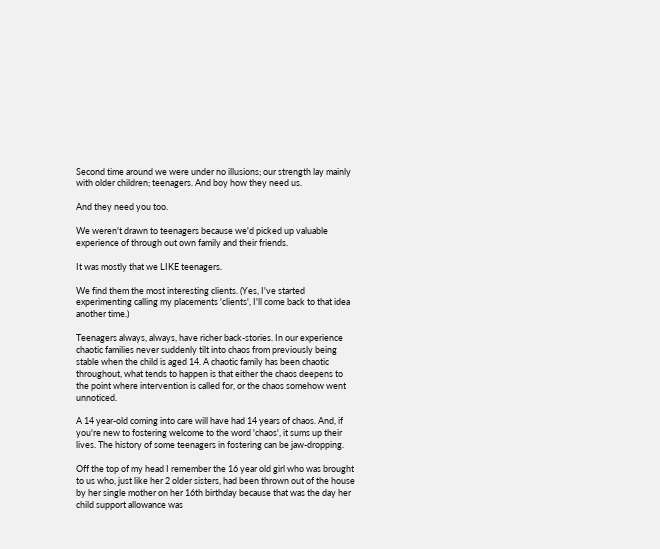Second time around we were under no illusions; our strength lay mainly with older children; teenagers. And boy how they need us.

And they need you too.

We weren't drawn to teenagers because we'd picked up valuable experience of through out own family and their friends.

It was mostly that we LIKE teenagers.

We find them the most interesting clients. (Yes, I've started experimenting calling my placements 'clients', I'll come back to that idea another time.)

Teenagers always, always, have richer back-stories. In our experience chaotic families never suddenly tilt into chaos from previously being stable when the child is aged 14. A chaotic family has been chaotic throughout, what tends to happen is that either the chaos deepens to the point where intervention is called for, or the chaos somehow went unnoticed.

A 14 year-old coming into care will have had 14 years of chaos. And, if you're new to fostering welcome to the word 'chaos', it sums up their lives. The history of some teenagers in fostering can be jaw-dropping.

Off the top of my head I remember the 16 year old girl who was brought to us who, just like her 2 older sisters, had been thrown out of the house by her single mother on her 16th birthday because that was the day her child support allowance was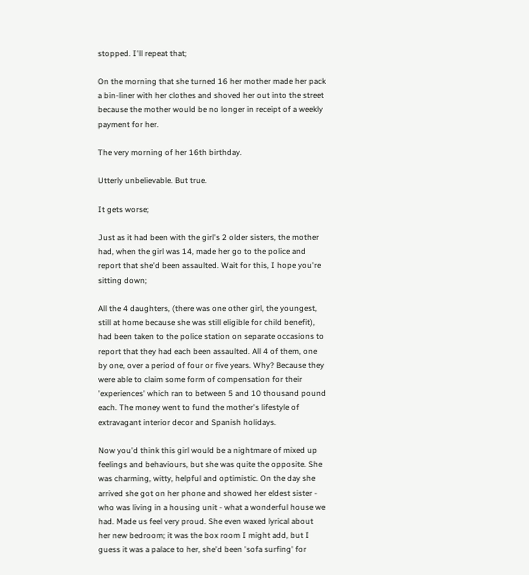stopped. I'll repeat that;

On the morning that she turned 16 her mother made her pack a bin-liner with her clothes and shoved her out into the street because the mother would be no longer in receipt of a weekly payment for her.

The very morning of her 16th birthday.

Utterly unbelievable. But true.

It gets worse;

Just as it had been with the girl's 2 older sisters, the mother had, when the girl was 14, made her go to the police and report that she'd been assaulted. Wait for this, I hope you're sitting down;

All the 4 daughters, (there was one other girl, the youngest, still at home because she was still eligible for child benefit), had been taken to the police station on separate occasions to report that they had each been assaulted. All 4 of them, one by one, over a period of four or five years. Why? Because they were able to claim some form of compensation for their 'experiences' which ran to between 5 and 10 thousand pound each. The money went to fund the mother's lifestyle of extravagant interior decor and Spanish holidays.

Now you'd think this girl would be a nightmare of mixed up feelings and behaviours, but she was quite the opposite. She was charming, witty, helpful and optimistic. On the day she arrived she got on her phone and showed her eldest sister - who was living in a housing unit - what a wonderful house we had. Made us feel very proud. She even waxed lyrical about her new bedroom; it was the box room I might add, but I guess it was a palace to her, she'd been 'sofa surfing' for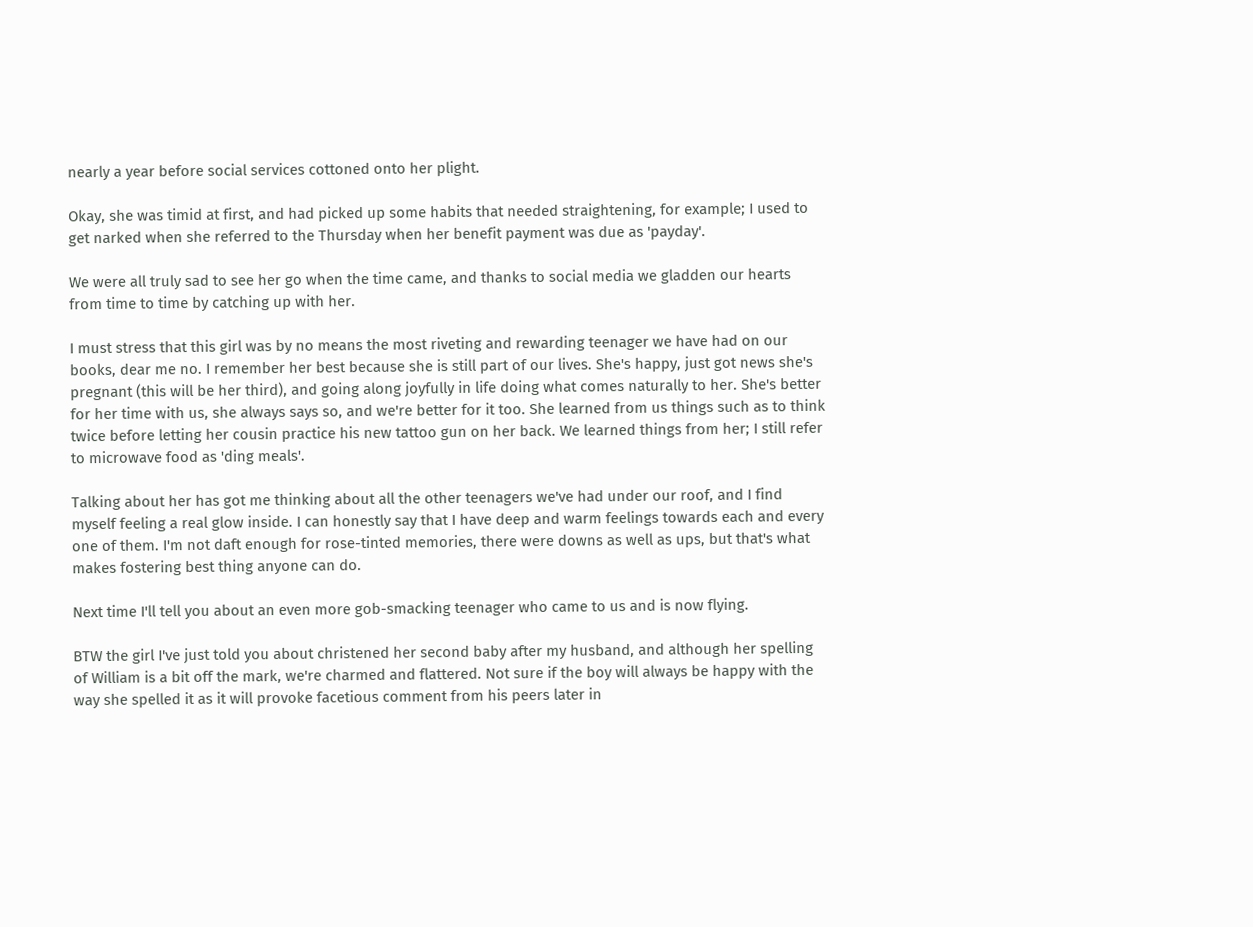nearly a year before social services cottoned onto her plight.

Okay, she was timid at first, and had picked up some habits that needed straightening, for example; I used to get narked when she referred to the Thursday when her benefit payment was due as 'payday'.

We were all truly sad to see her go when the time came, and thanks to social media we gladden our hearts from time to time by catching up with her.

I must stress that this girl was by no means the most riveting and rewarding teenager we have had on our books, dear me no. I remember her best because she is still part of our lives. She's happy, just got news she's pregnant (this will be her third), and going along joyfully in life doing what comes naturally to her. She's better for her time with us, she always says so, and we're better for it too. She learned from us things such as to think twice before letting her cousin practice his new tattoo gun on her back. We learned things from her; I still refer to microwave food as 'ding meals'.

Talking about her has got me thinking about all the other teenagers we've had under our roof, and I find myself feeling a real glow inside. I can honestly say that I have deep and warm feelings towards each and every one of them. I'm not daft enough for rose-tinted memories, there were downs as well as ups, but that's what makes fostering best thing anyone can do.

Next time I'll tell you about an even more gob-smacking teenager who came to us and is now flying.

BTW the girl I've just told you about christened her second baby after my husband, and although her spelling of William is a bit off the mark, we're charmed and flattered. Not sure if the boy will always be happy with the way she spelled it as it will provoke facetious comment from his peers later in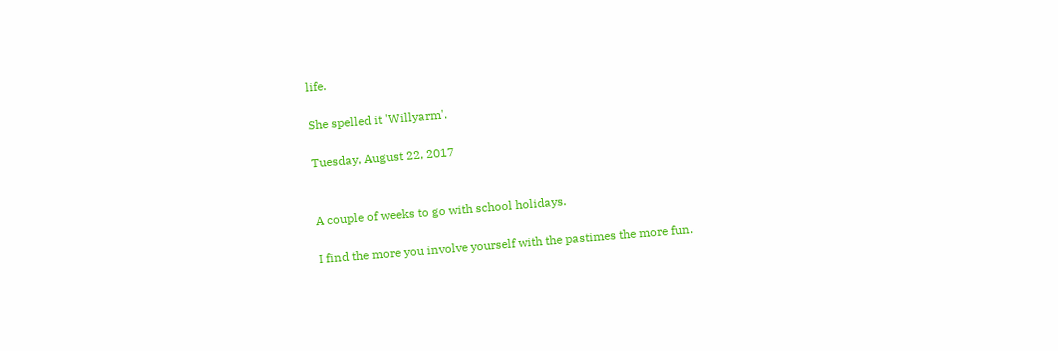life.

She spelled it 'Willyarm'.

Tuesday, August 22, 2017


A couple of weeks to go with school holidays.

I find the more you involve yourself with the pastimes the more fun.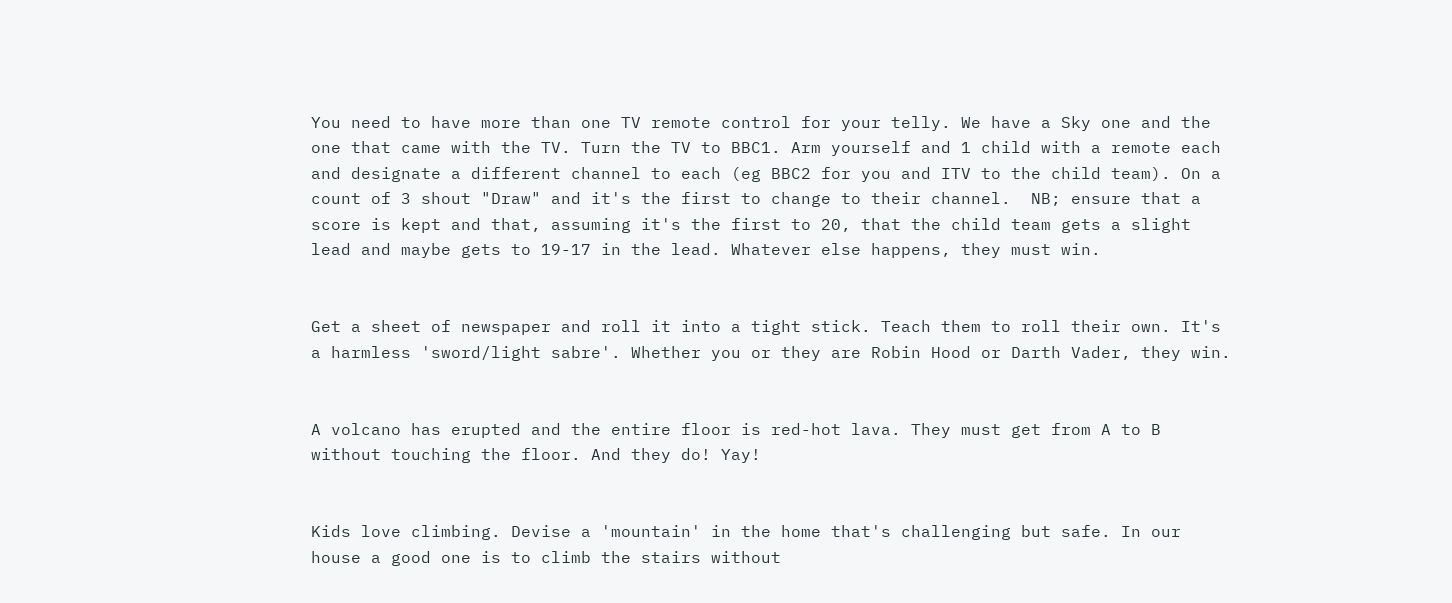You need to have more than one TV remote control for your telly. We have a Sky one and the one that came with the TV. Turn the TV to BBC1. Arm yourself and 1 child with a remote each and designate a different channel to each (eg BBC2 for you and ITV to the child team). On a count of 3 shout "Draw" and it's the first to change to their channel.  NB; ensure that a score is kept and that, assuming it's the first to 20, that the child team gets a slight lead and maybe gets to 19-17 in the lead. Whatever else happens, they must win.


Get a sheet of newspaper and roll it into a tight stick. Teach them to roll their own. It's a harmless 'sword/light sabre'. Whether you or they are Robin Hood or Darth Vader, they win.


A volcano has erupted and the entire floor is red-hot lava. They must get from A to B without touching the floor. And they do! Yay!


Kids love climbing. Devise a 'mountain' in the home that's challenging but safe. In our house a good one is to climb the stairs without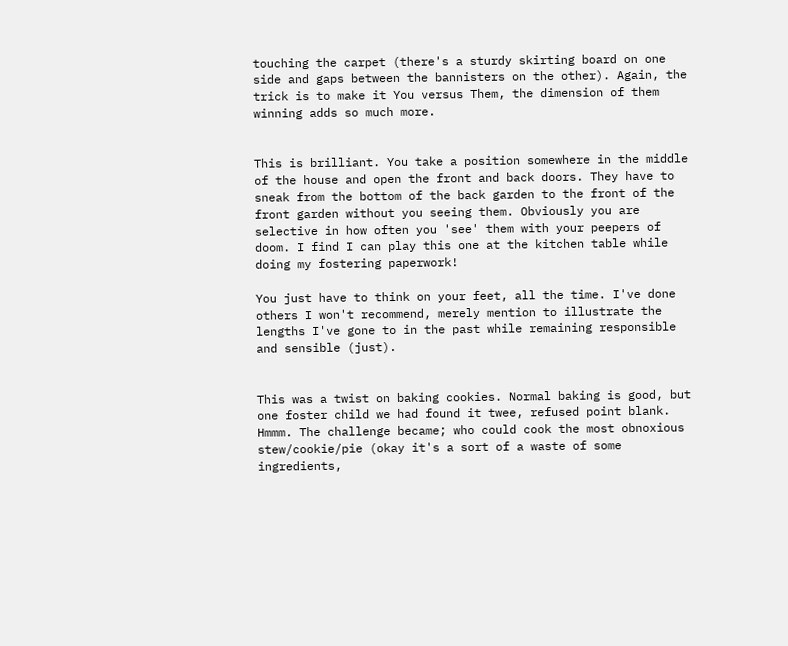touching the carpet (there's a sturdy skirting board on one side and gaps between the bannisters on the other). Again, the trick is to make it You versus Them, the dimension of them winning adds so much more.


This is brilliant. You take a position somewhere in the middle of the house and open the front and back doors. They have to sneak from the bottom of the back garden to the front of the front garden without you seeing them. Obviously you are selective in how often you 'see' them with your peepers of doom. I find I can play this one at the kitchen table while doing my fostering paperwork!

You just have to think on your feet, all the time. I've done others I won't recommend, merely mention to illustrate the lengths I've gone to in the past while remaining responsible and sensible (just).


This was a twist on baking cookies. Normal baking is good, but one foster child we had found it twee, refused point blank. Hmmm. The challenge became; who could cook the most obnoxious stew/cookie/pie (okay it's a sort of a waste of some ingredients,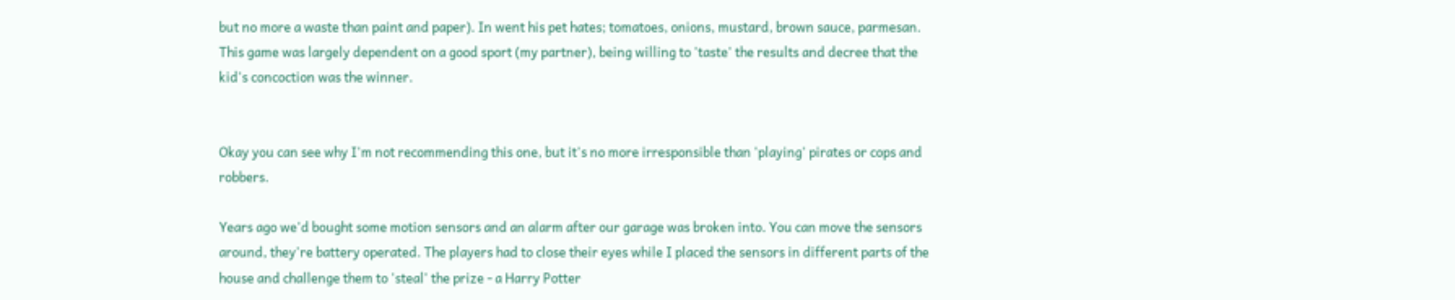but no more a waste than paint and paper). In went his pet hates; tomatoes, onions, mustard, brown sauce, parmesan. This game was largely dependent on a good sport (my partner), being willing to 'taste' the results and decree that the kid's concoction was the winner.


Okay you can see why I'm not recommending this one, but it's no more irresponsible than 'playing' pirates or cops and robbers.

Years ago we'd bought some motion sensors and an alarm after our garage was broken into. You can move the sensors around, they're battery operated. The players had to close their eyes while I placed the sensors in different parts of the house and challenge them to 'steal' the prize - a Harry Potter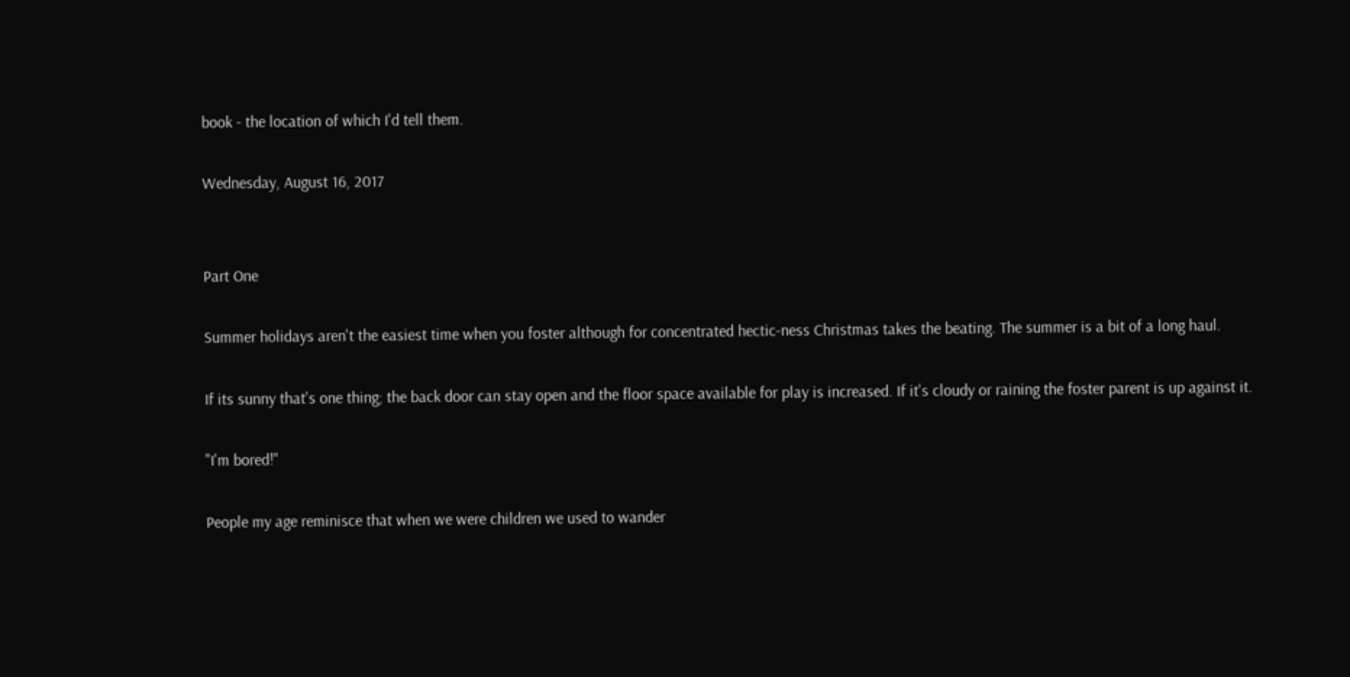book - the location of which I'd tell them.

Wednesday, August 16, 2017


Part One

Summer holidays aren't the easiest time when you foster although for concentrated hectic-ness Christmas takes the beating. The summer is a bit of a long haul.

If its sunny that's one thing; the back door can stay open and the floor space available for play is increased. If it's cloudy or raining the foster parent is up against it.

"I'm bored!"

People my age reminisce that when we were children we used to wander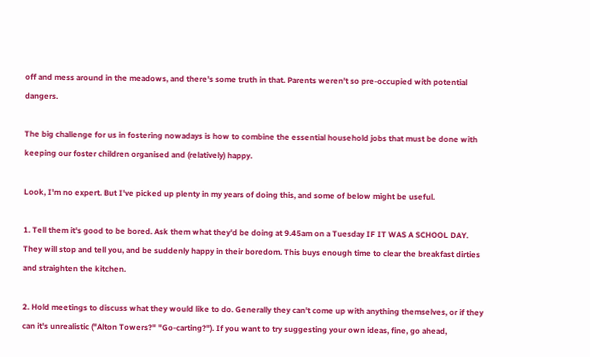off and mess around in the meadows, and there's some truth in that. Parents weren't so pre-occupied with potential dangers.

The big challenge for us in fostering nowadays is how to combine the essential household jobs that must be done with keeping our foster children organised and (relatively) happy.

Look, I'm no expert. But I've picked up plenty in my years of doing this, and some of below might be useful.

1. Tell them it's good to be bored. Ask them what they'd be doing at 9.45am on a Tuesday IF IT WAS A SCHOOL DAY. They will stop and tell you, and be suddenly happy in their boredom. This buys enough time to clear the breakfast dirties and straighten the kitchen.

2. Hold meetings to discuss what they would like to do. Generally they can't come up with anything themselves, or if they can it's unrealistic ("Alton Towers?" "Go-carting?"). If you want to try suggesting your own ideas, fine, go ahead,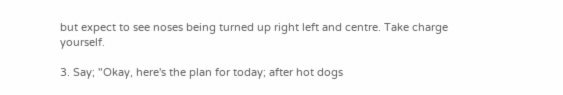but expect to see noses being turned up right left and centre. Take charge yourself.

3. Say; "Okay, here's the plan for today; after hot dogs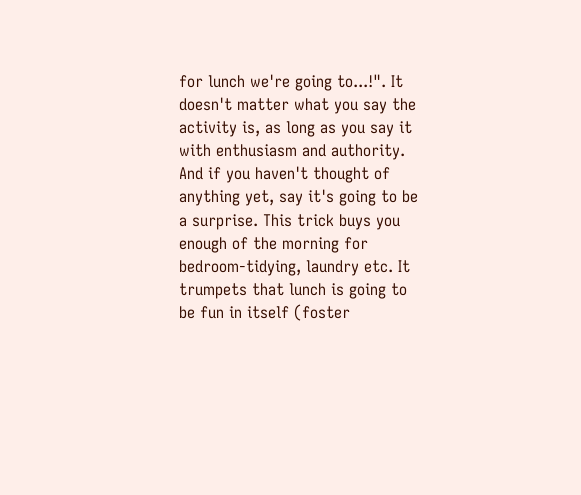for lunch we're going to...!". It doesn't matter what you say the activity is, as long as you say it with enthusiasm and authority. And if you haven't thought of anything yet, say it's going to be a surprise. This trick buys you enough of the morning for bedroom-tidying, laundry etc. It trumpets that lunch is going to be fun in itself (foster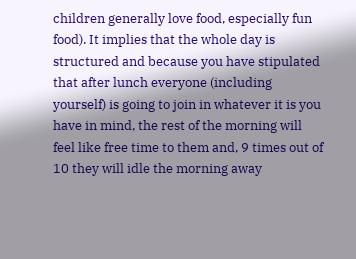children generally love food, especially fun food). It implies that the whole day is structured and because you have stipulated that after lunch everyone (including yourself) is going to join in whatever it is you have in mind, the rest of the morning will feel like free time to them and, 9 times out of 10 they will idle the morning away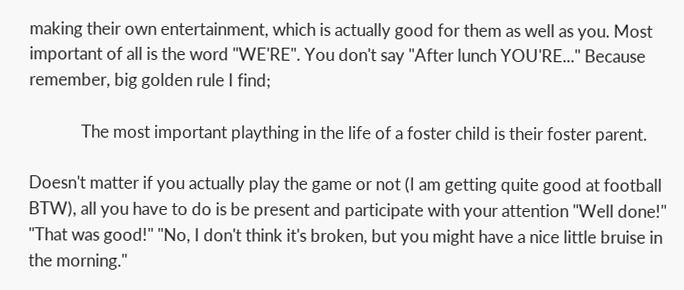making their own entertainment, which is actually good for them as well as you. Most important of all is the word "WE'RE". You don't say "After lunch YOU'RE..." Because remember, big golden rule I find;

             The most important plaything in the life of a foster child is their foster parent.

Doesn't matter if you actually play the game or not (I am getting quite good at football BTW), all you have to do is be present and participate with your attention "Well done!" "That was good!" "No, I don't think it's broken, but you might have a nice little bruise in the morning."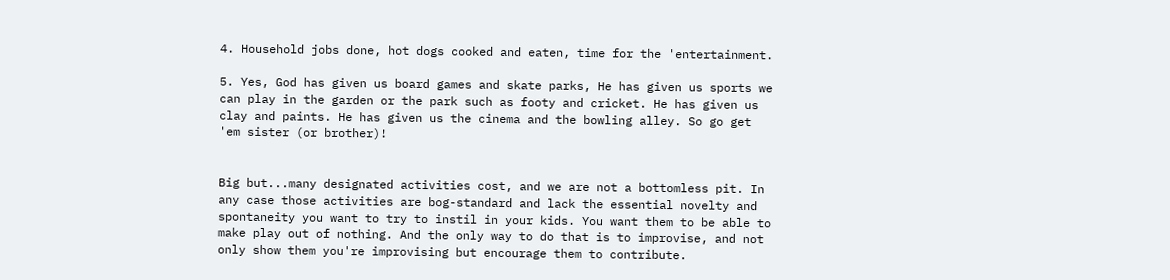4. Household jobs done, hot dogs cooked and eaten, time for the 'entertainment.

5. Yes, God has given us board games and skate parks, He has given us sports we can play in the garden or the park such as footy and cricket. He has given us clay and paints. He has given us the cinema and the bowling alley. So go get 'em sister (or brother)!


Big but...many designated activities cost, and we are not a bottomless pit. In any case those activities are bog-standard and lack the essential novelty and spontaneity you want to try to instil in your kids. You want them to be able to make play out of nothing. And the only way to do that is to improvise, and not only show them you're improvising but encourage them to contribute.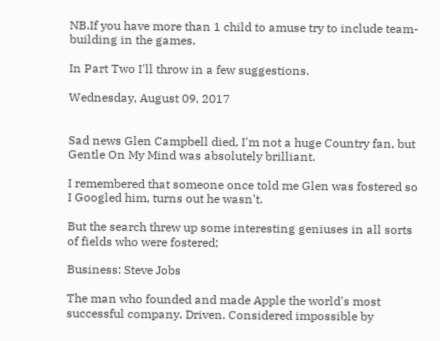NB.If you have more than 1 child to amuse try to include team-building in the games.

In Part Two I'll throw in a few suggestions.

Wednesday, August 09, 2017


Sad news Glen Campbell died, I'm not a huge Country fan, but Gentle On My Mind was absolutely brilliant.

I remembered that someone once told me Glen was fostered so I Googled him, turns out he wasn't.

But the search threw up some interesting geniuses in all sorts of fields who were fostered;

Business: Steve Jobs

The man who founded and made Apple the world's most successful company. Driven. Considered impossible by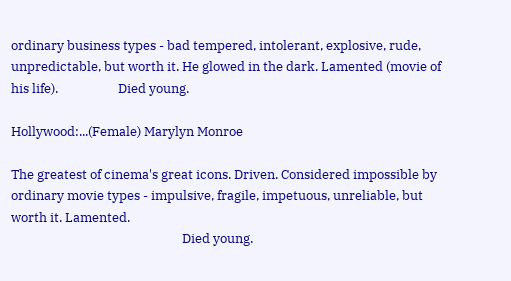ordinary business types - bad tempered, intolerant, explosive, rude, unpredictable, but worth it. He glowed in the dark. Lamented (movie of his life).                    Died young.

Hollywood:...(Female) Marylyn Monroe

The greatest of cinema's great icons. Driven. Considered impossible by ordinary movie types - impulsive, fragile, impetuous, unreliable, but worth it. Lamented.
                                                         Died young.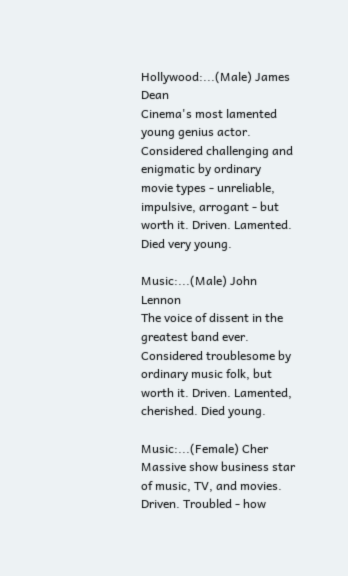Hollywood:...(Male) James Dean
Cinema's most lamented young genius actor. Considered challenging and enigmatic by ordinary movie types - unreliable, impulsive, arrogant - but worth it. Driven. Lamented. Died very young.

Music:...(Male) John Lennon
The voice of dissent in the greatest band ever. Considered troublesome by ordinary music folk, but worth it. Driven. Lamented, cherished. Died young.

Music:...(Female) Cher
Massive show business star of music, TV, and movies. Driven. Troubled - how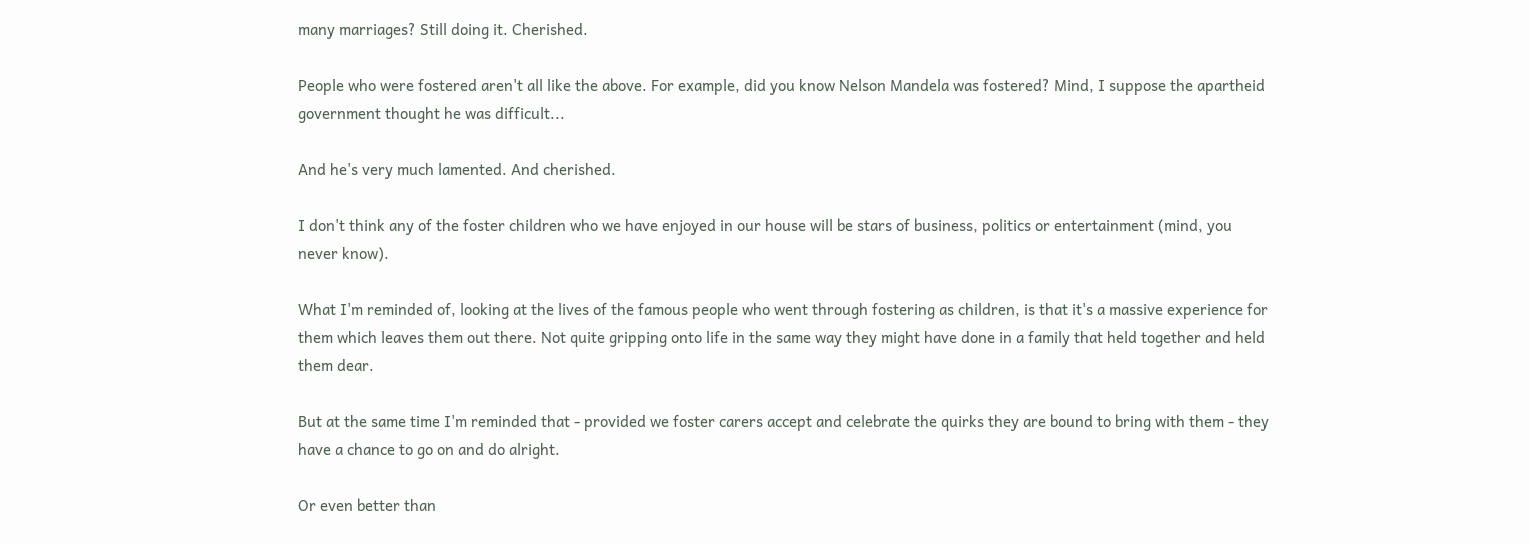many marriages? Still doing it. Cherished.

People who were fostered aren't all like the above. For example, did you know Nelson Mandela was fostered? Mind, I suppose the apartheid government thought he was difficult...

And he's very much lamented. And cherished.

I don't think any of the foster children who we have enjoyed in our house will be stars of business, politics or entertainment (mind, you never know).

What I'm reminded of, looking at the lives of the famous people who went through fostering as children, is that it's a massive experience for them which leaves them out there. Not quite gripping onto life in the same way they might have done in a family that held together and held them dear.

But at the same time I'm reminded that - provided we foster carers accept and celebrate the quirks they are bound to bring with them - they have a chance to go on and do alright.

Or even better than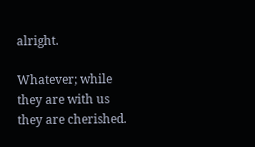alright.

Whatever; while they are with us they are cherished.